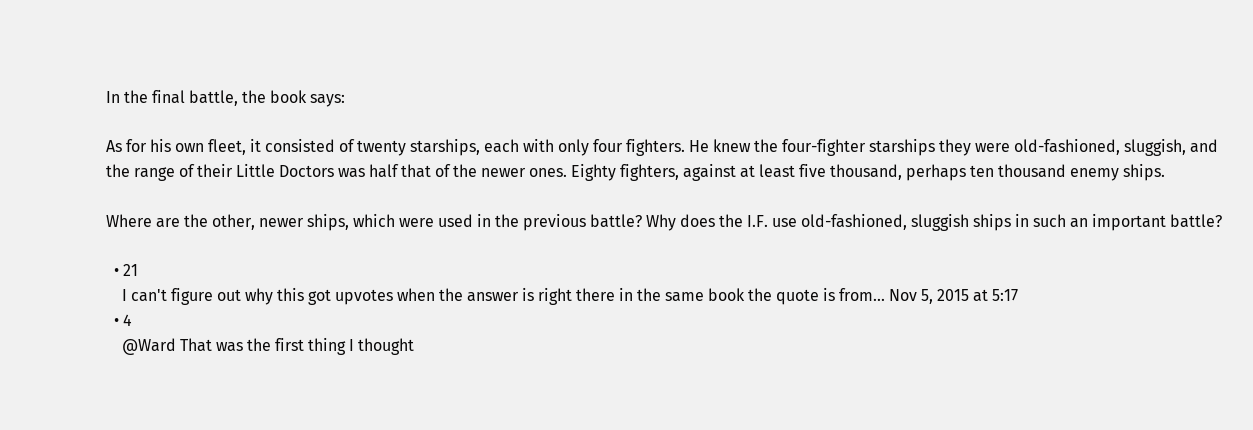In the final battle, the book says:

As for his own fleet, it consisted of twenty starships, each with only four fighters. He knew the four-fighter starships they were old-fashioned, sluggish, and the range of their Little Doctors was half that of the newer ones. Eighty fighters, against at least five thousand, perhaps ten thousand enemy ships.

Where are the other, newer ships, which were used in the previous battle? Why does the I.F. use old-fashioned, sluggish ships in such an important battle?

  • 21
    I can't figure out why this got upvotes when the answer is right there in the same book the quote is from... Nov 5, 2015 at 5:17
  • 4
    @Ward That was the first thing I thought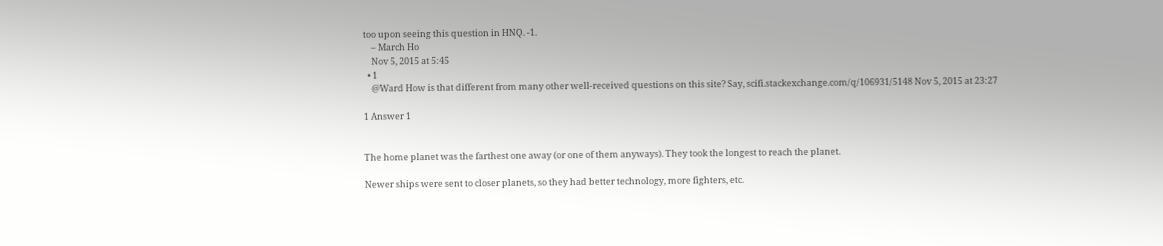too upon seeing this question in HNQ. -1.
    – March Ho
    Nov 5, 2015 at 5:45
  • 1
    @Ward How is that different from many other well-received questions on this site? Say, scifi.stackexchange.com/q/106931/5148 Nov 5, 2015 at 23:27

1 Answer 1


The home planet was the farthest one away (or one of them anyways). They took the longest to reach the planet.

Newer ships were sent to closer planets, so they had better technology, more fighters, etc.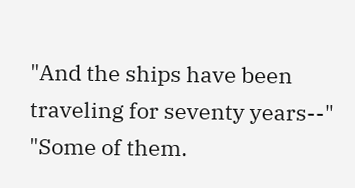"And the ships have been traveling for seventy years--"
"Some of them.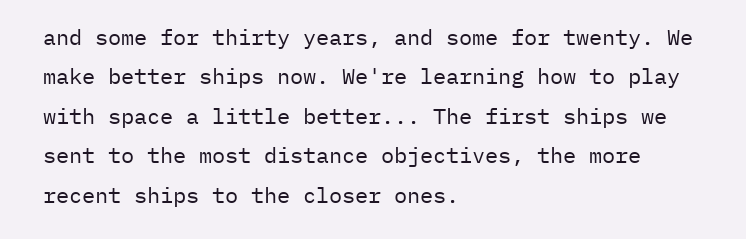and some for thirty years, and some for twenty. We make better ships now. We're learning how to play with space a little better... The first ships we sent to the most distance objectives, the more recent ships to the closer ones.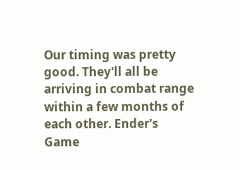Our timing was pretty good. They'll all be arriving in combat range within a few months of each other. Ender's Game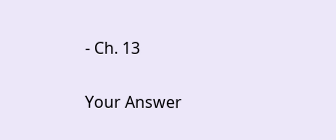- Ch. 13

Your Answer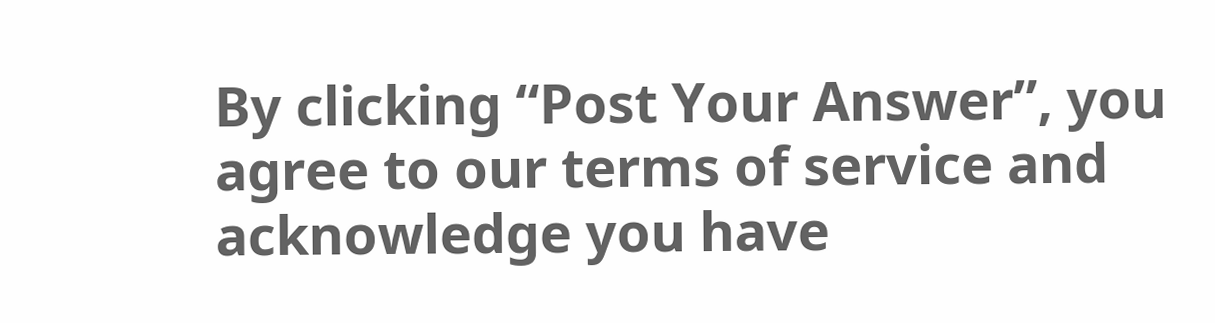By clicking “Post Your Answer”, you agree to our terms of service and acknowledge you have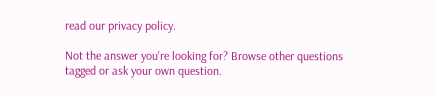read our privacy policy.

Not the answer you're looking for? Browse other questions tagged or ask your own question.